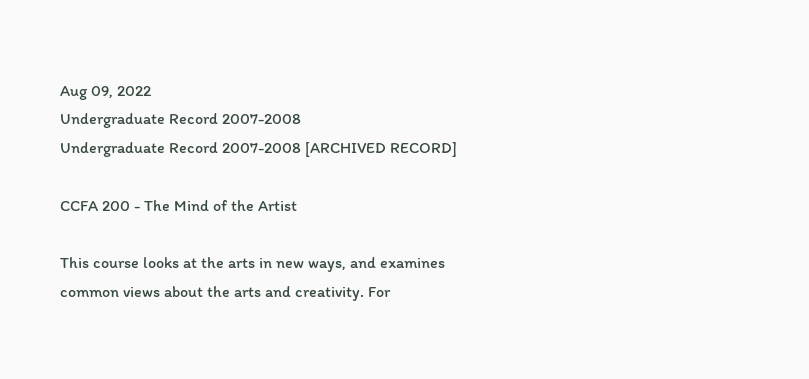Aug 09, 2022
Undergraduate Record 2007-2008
Undergraduate Record 2007-2008 [ARCHIVED RECORD]

CCFA 200 - The Mind of the Artist

This course looks at the arts in new ways, and examines common views about the arts and creativity. For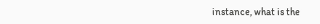instance, what is the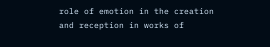role of emotion in the creation and reception in works of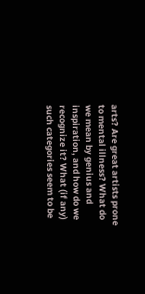arts? Are great artists prone to mental illness? What do we mean by genius and inspiration, and how do we recognize it? What (if any) such categories seem to be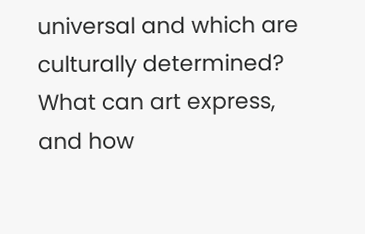universal and which are culturally determined? What can art express, and how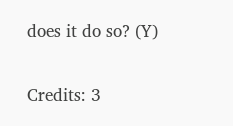does it do so? (Y)

Credits: 3